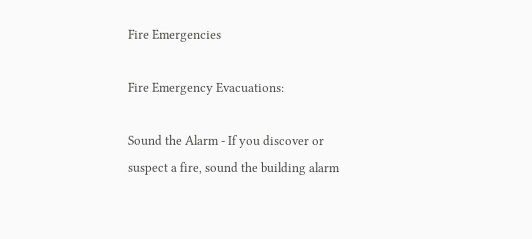Fire Emergencies

Fire Emergency Evacuations:

Sound the Alarm - If you discover or suspect a fire, sound the building alarm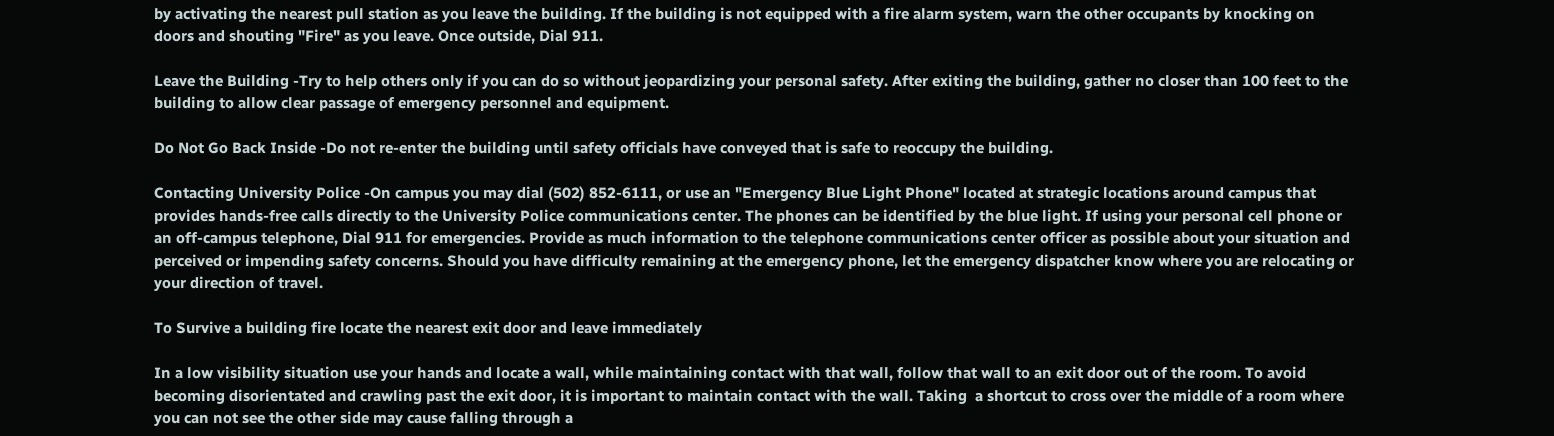by activating the nearest pull station as you leave the building. If the building is not equipped with a fire alarm system, warn the other occupants by knocking on doors and shouting "Fire" as you leave. Once outside, Dial 911.

Leave the Building -Try to help others only if you can do so without jeopardizing your personal safety. After exiting the building, gather no closer than 100 feet to the building to allow clear passage of emergency personnel and equipment.

Do Not Go Back Inside -Do not re-enter the building until safety officials have conveyed that is safe to reoccupy the building.

Contacting University Police -On campus you may dial (502) 852-6111, or use an "Emergency Blue Light Phone" located at strategic locations around campus that provides hands-free calls directly to the University Police communications center. The phones can be identified by the blue light. If using your personal cell phone or an off-campus telephone, Dial 911 for emergencies. Provide as much information to the telephone communications center officer as possible about your situation and perceived or impending safety concerns. Should you have difficulty remaining at the emergency phone, let the emergency dispatcher know where you are relocating or your direction of travel.

To Survive a building fire locate the nearest exit door and leave immediately

In a low visibility situation use your hands and locate a wall, while maintaining contact with that wall, follow that wall to an exit door out of the room. To avoid becoming disorientated and crawling past the exit door, it is important to maintain contact with the wall. Taking  a shortcut to cross over the middle of a room where you can not see the other side may cause falling through a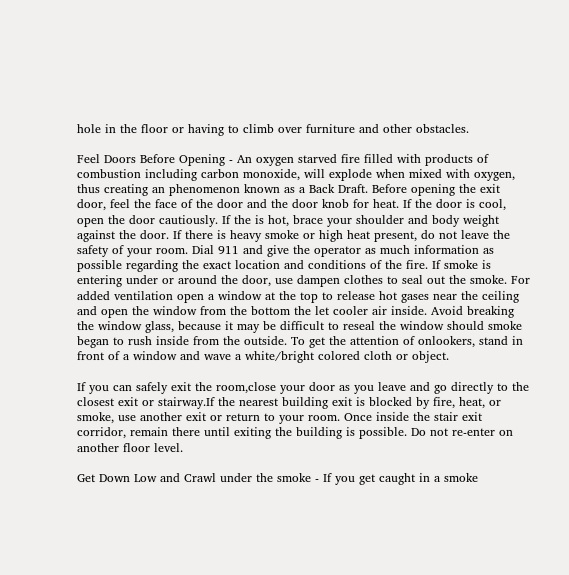hole in the floor or having to climb over furniture and other obstacles.

Feel Doors Before Opening - An oxygen starved fire filled with products of combustion including carbon monoxide, will explode when mixed with oxygen, thus creating an phenomenon known as a Back Draft. Before opening the exit door, feel the face of the door and the door knob for heat. If the door is cool, open the door cautiously. If the is hot, brace your shoulder and body weight against the door. If there is heavy smoke or high heat present, do not leave the safety of your room. Dial 911 and give the operator as much information as possible regarding the exact location and conditions of the fire. If smoke is entering under or around the door, use dampen clothes to seal out the smoke. For added ventilation open a window at the top to release hot gases near the ceiling and open the window from the bottom the let cooler air inside. Avoid breaking the window glass, because it may be difficult to reseal the window should smoke began to rush inside from the outside. To get the attention of onlookers, stand in front of a window and wave a white/bright colored cloth or object.

If you can safely exit the room,close your door as you leave and go directly to the closest exit or stairway.If the nearest building exit is blocked by fire, heat, or smoke, use another exit or return to your room. Once inside the stair exit corridor, remain there until exiting the building is possible. Do not re-enter on another floor level.

Get Down Low and Crawl under the smoke - If you get caught in a smoke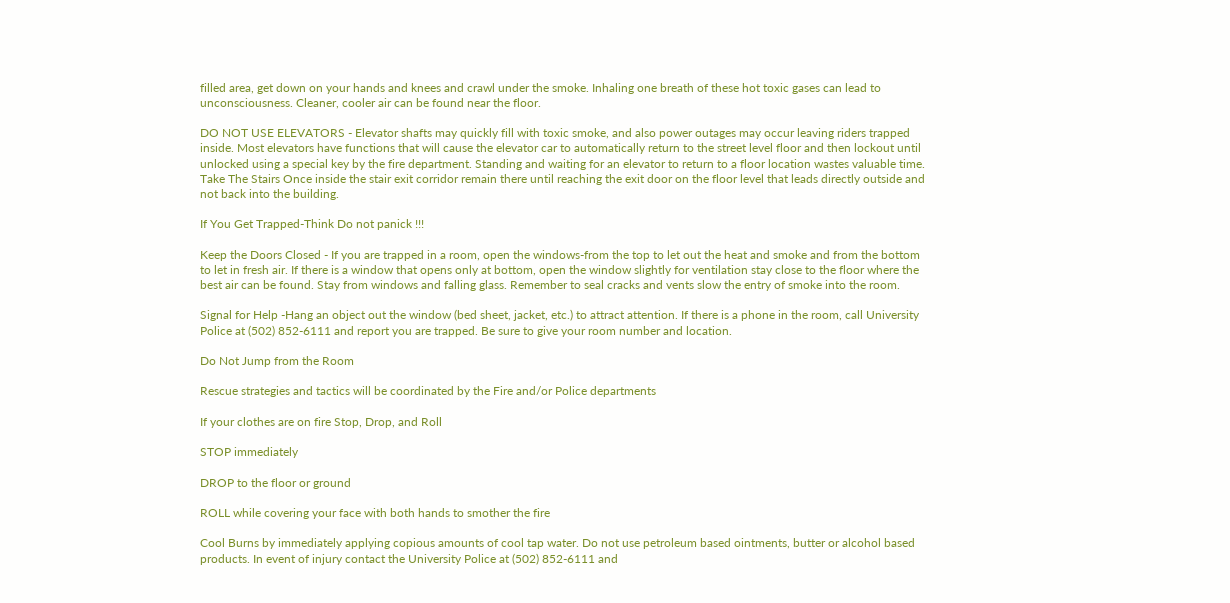filled area, get down on your hands and knees and crawl under the smoke. Inhaling one breath of these hot toxic gases can lead to unconsciousness. Cleaner, cooler air can be found near the floor.

DO NOT USE ELEVATORS - Elevator shafts may quickly fill with toxic smoke, and also power outages may occur leaving riders trapped inside. Most elevators have functions that will cause the elevator car to automatically return to the street level floor and then lockout until unlocked using a special key by the fire department. Standing and waiting for an elevator to return to a floor location wastes valuable time. Take The Stairs Once inside the stair exit corridor remain there until reaching the exit door on the floor level that leads directly outside and not back into the building.

If You Get Trapped-Think Do not panick !!!

Keep the Doors Closed - If you are trapped in a room, open the windows-from the top to let out the heat and smoke and from the bottom to let in fresh air. If there is a window that opens only at bottom, open the window slightly for ventilation stay close to the floor where the best air can be found. Stay from windows and falling glass. Remember to seal cracks and vents slow the entry of smoke into the room.

Signal for Help -Hang an object out the window (bed sheet, jacket, etc.) to attract attention. If there is a phone in the room, call University Police at (502) 852-6111 and report you are trapped. Be sure to give your room number and location.

Do Not Jump from the Room

Rescue strategies and tactics will be coordinated by the Fire and/or Police departments

If your clothes are on fire Stop, Drop, and Roll

STOP immediately

DROP to the floor or ground

ROLL while covering your face with both hands to smother the fire

Cool Burns by immediately applying copious amounts of cool tap water. Do not use petroleum based ointments, butter or alcohol based products. In event of injury contact the University Police at (502) 852-6111 and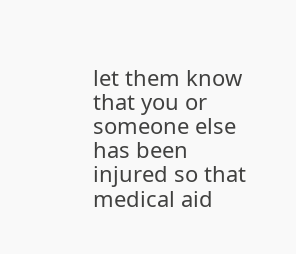let them know that you or someone else has been injured so that medical aid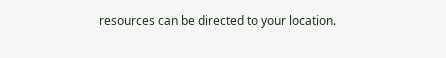resources can be directed to your location.